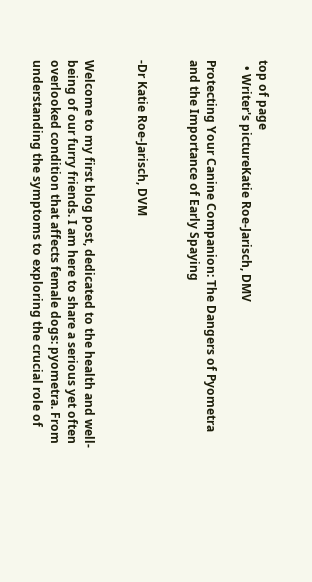top of page
  • Writer's pictureKatie Roe-Jarisch, DMV

Protecting Your Canine Companion: The Dangers of Pyometra and the Importance of Early Spaying


-Dr Katie Roe-Jarisch, DVM


Welcome to my first blog post, dedicated to the health and well-being of our furry friends. I am here to share a serious yet often overlooked condition that affects female dogs: pyometra. From understanding the symptoms to exploring the crucial role of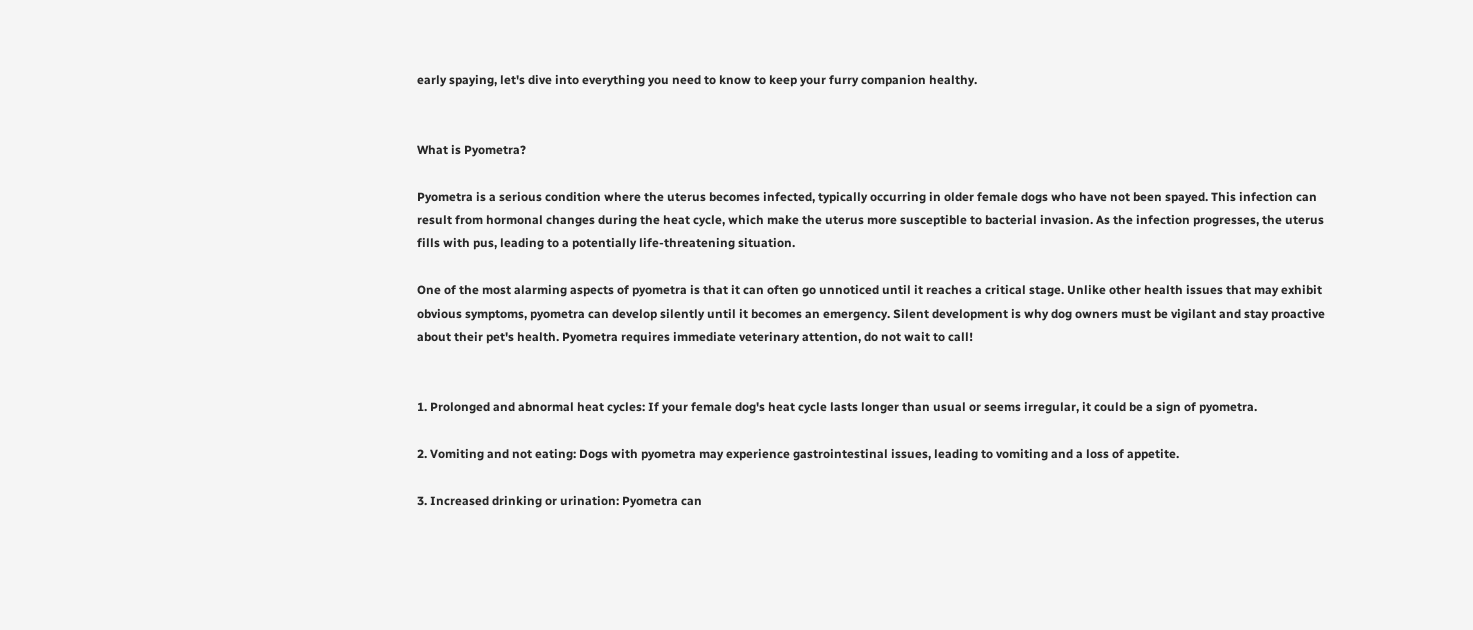early spaying, let's dive into everything you need to know to keep your furry companion healthy.


What is Pyometra?

Pyometra is a serious condition where the uterus becomes infected, typically occurring in older female dogs who have not been spayed. This infection can result from hormonal changes during the heat cycle, which make the uterus more susceptible to bacterial invasion. As the infection progresses, the uterus fills with pus, leading to a potentially life-threatening situation.

One of the most alarming aspects of pyometra is that it can often go unnoticed until it reaches a critical stage. Unlike other health issues that may exhibit obvious symptoms, pyometra can develop silently until it becomes an emergency. Silent development is why dog owners must be vigilant and stay proactive about their pet's health. Pyometra requires immediate veterinary attention, do not wait to call!


1. Prolonged and abnormal heat cycles: If your female dog's heat cycle lasts longer than usual or seems irregular, it could be a sign of pyometra.

2. Vomiting and not eating: Dogs with pyometra may experience gastrointestinal issues, leading to vomiting and a loss of appetite.

3. Increased drinking or urination: Pyometra can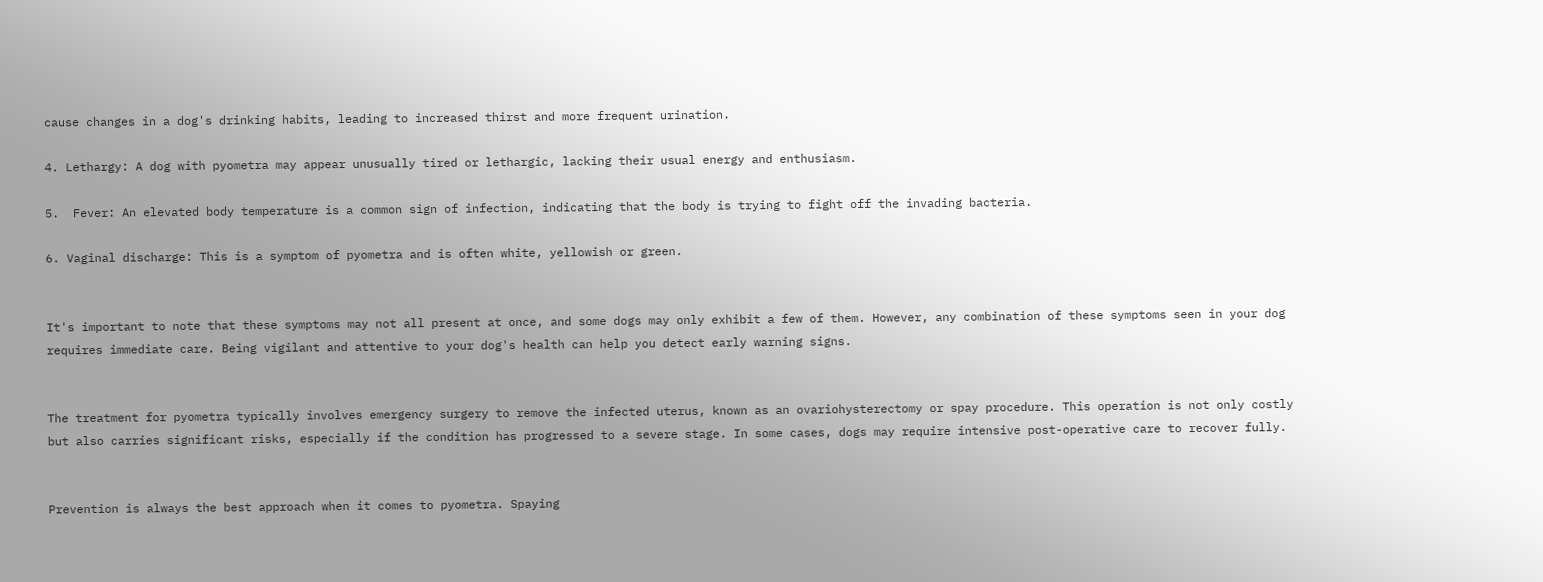cause changes in a dog's drinking habits, leading to increased thirst and more frequent urination.

4. Lethargy: A dog with pyometra may appear unusually tired or lethargic, lacking their usual energy and enthusiasm.

5.  Fever: An elevated body temperature is a common sign of infection, indicating that the body is trying to fight off the invading bacteria.

6. Vaginal discharge: This is a symptom of pyometra and is often white, yellowish or green.


It's important to note that these symptoms may not all present at once, and some dogs may only exhibit a few of them. However, any combination of these symptoms seen in your dog requires immediate care. Being vigilant and attentive to your dog's health can help you detect early warning signs.


The treatment for pyometra typically involves emergency surgery to remove the infected uterus, known as an ovariohysterectomy or spay procedure. This operation is not only costly but also carries significant risks, especially if the condition has progressed to a severe stage. In some cases, dogs may require intensive post-operative care to recover fully.


Prevention is always the best approach when it comes to pyometra. Spaying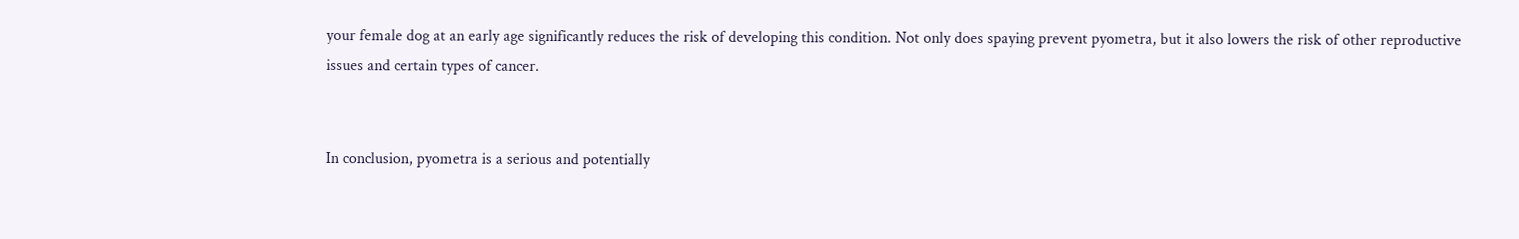your female dog at an early age significantly reduces the risk of developing this condition. Not only does spaying prevent pyometra, but it also lowers the risk of other reproductive issues and certain types of cancer.


In conclusion, pyometra is a serious and potentially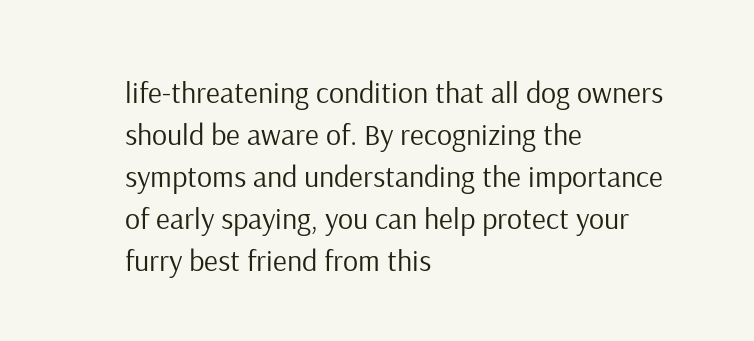life-threatening condition that all dog owners should be aware of. By recognizing the symptoms and understanding the importance of early spaying, you can help protect your furry best friend from this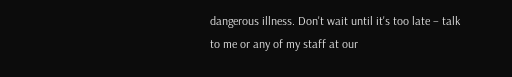dangerous illness. Don't wait until it's too late – talk to me or any of my staff at our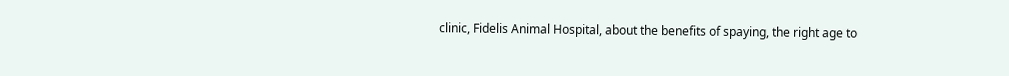clinic, Fidelis Animal Hospital, about the benefits of spaying, the right age to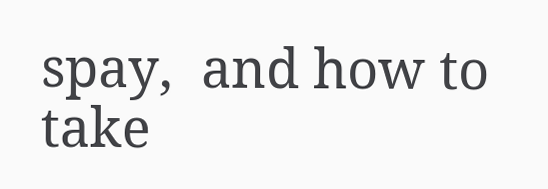spay,  and how to take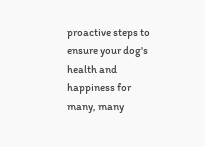proactive steps to ensure your dog's health and happiness for many, many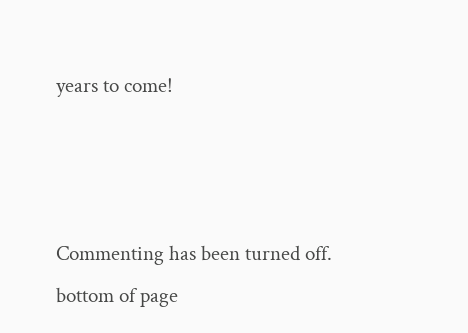years to come!



Commenting has been turned off.
bottom of page